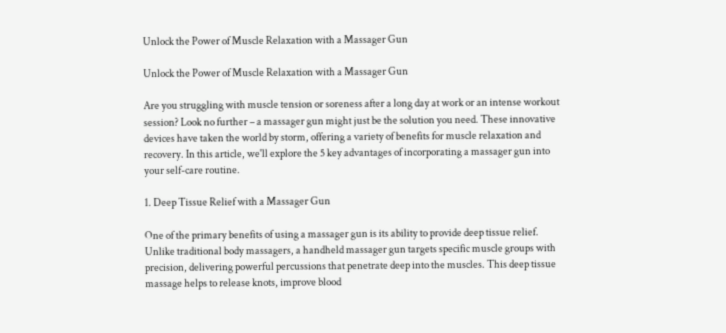Unlock the Power of Muscle Relaxation with a Massager Gun

Unlock the Power of Muscle Relaxation with a Massager Gun

Are you struggling with muscle tension or soreness after a long day at work or an intense workout session? Look no further – a massager gun might just be the solution you need. These innovative devices have taken the world by storm, offering a variety of benefits for muscle relaxation and recovery. In this article, we'll explore the 5 key advantages of incorporating a massager gun into your self-care routine.

1. Deep Tissue Relief with a Massager Gun

One of the primary benefits of using a massager gun is its ability to provide deep tissue relief. Unlike traditional body massagers, a handheld massager gun targets specific muscle groups with precision, delivering powerful percussions that penetrate deep into the muscles. This deep tissue massage helps to release knots, improve blood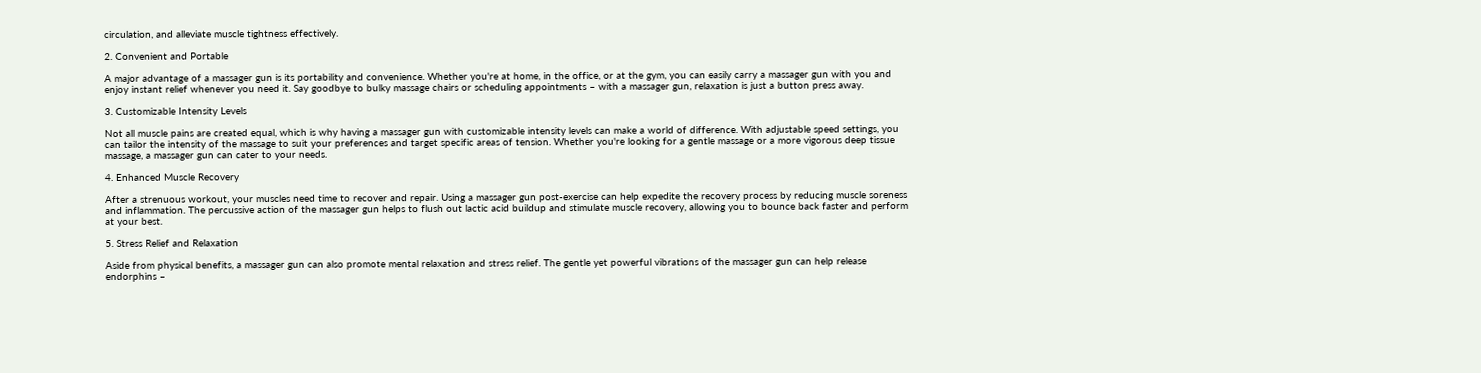circulation, and alleviate muscle tightness effectively.

2. Convenient and Portable

A major advantage of a massager gun is its portability and convenience. Whether you're at home, in the office, or at the gym, you can easily carry a massager gun with you and enjoy instant relief whenever you need it. Say goodbye to bulky massage chairs or scheduling appointments – with a massager gun, relaxation is just a button press away.

3. Customizable Intensity Levels

Not all muscle pains are created equal, which is why having a massager gun with customizable intensity levels can make a world of difference. With adjustable speed settings, you can tailor the intensity of the massage to suit your preferences and target specific areas of tension. Whether you're looking for a gentle massage or a more vigorous deep tissue massage, a massager gun can cater to your needs.

4. Enhanced Muscle Recovery

After a strenuous workout, your muscles need time to recover and repair. Using a massager gun post-exercise can help expedite the recovery process by reducing muscle soreness and inflammation. The percussive action of the massager gun helps to flush out lactic acid buildup and stimulate muscle recovery, allowing you to bounce back faster and perform at your best.

5. Stress Relief and Relaxation

Aside from physical benefits, a massager gun can also promote mental relaxation and stress relief. The gentle yet powerful vibrations of the massager gun can help release endorphins –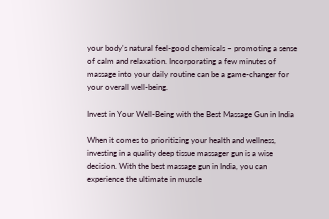your body's natural feel-good chemicals – promoting a sense of calm and relaxation. Incorporating a few minutes of massage into your daily routine can be a game-changer for your overall well-being.

Invest in Your Well-Being with the Best Massage Gun in India

When it comes to prioritizing your health and wellness, investing in a quality deep tissue massager gun is a wise decision. With the best massage gun in India, you can experience the ultimate in muscle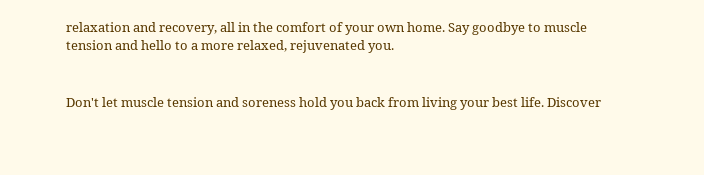relaxation and recovery, all in the comfort of your own home. Say goodbye to muscle tension and hello to a more relaxed, rejuvenated you.


Don't let muscle tension and soreness hold you back from living your best life. Discover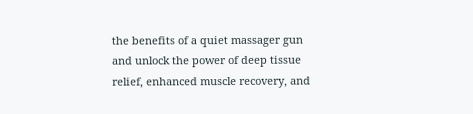the benefits of a quiet massager gun and unlock the power of deep tissue relief, enhanced muscle recovery, and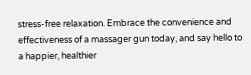stress-free relaxation. Embrace the convenience and effectiveness of a massager gun today, and say hello to a happier, healthier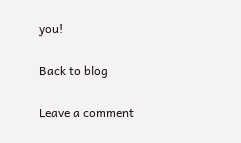you!

Back to blog

Leave a comment